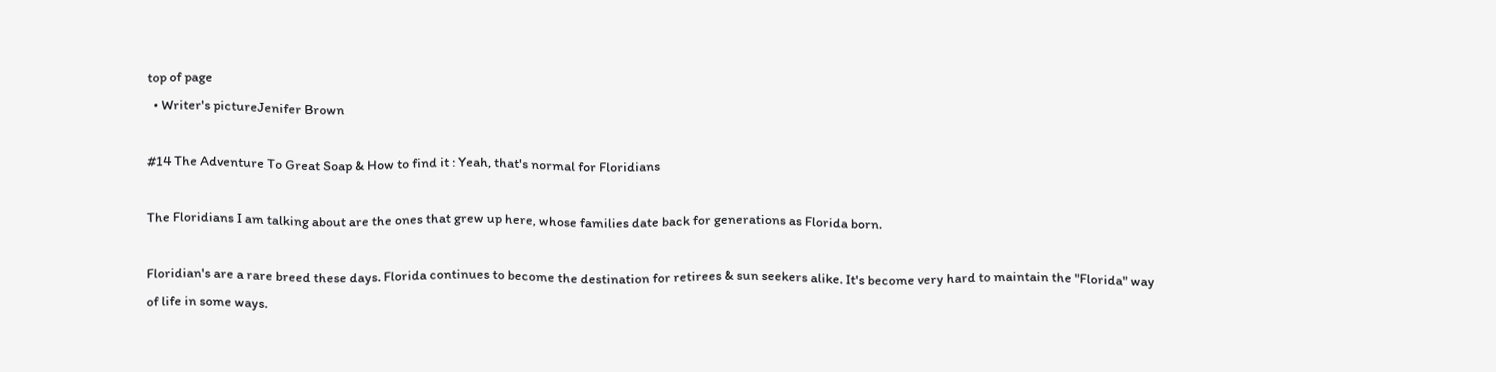top of page
  • Writer's pictureJenifer Brown

#14 The Adventure To Great Soap & How to find it : Yeah, that's normal for Floridians

The Floridians I am talking about are the ones that grew up here, whose families date back for generations as Florida born.

Floridian's are a rare breed these days. Florida continues to become the destination for retirees & sun seekers alike. It's become very hard to maintain the "Florida" way of life in some ways.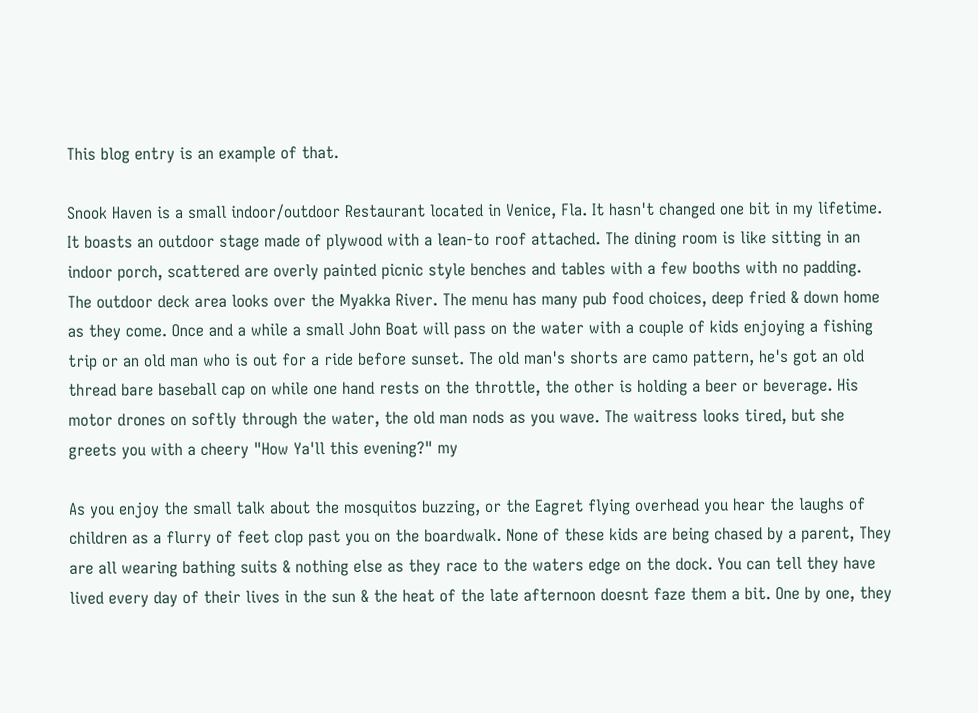This blog entry is an example of that.

Snook Haven is a small indoor/outdoor Restaurant located in Venice, Fla. It hasn't changed one bit in my lifetime. It boasts an outdoor stage made of plywood with a lean-to roof attached. The dining room is like sitting in an indoor porch, scattered are overly painted picnic style benches and tables with a few booths with no padding. The outdoor deck area looks over the Myakka River. The menu has many pub food choices, deep fried & down home as they come. Once and a while a small John Boat will pass on the water with a couple of kids enjoying a fishing trip or an old man who is out for a ride before sunset. The old man's shorts are camo pattern, he's got an old thread bare baseball cap on while one hand rests on the throttle, the other is holding a beer or beverage. His motor drones on softly through the water, the old man nods as you wave. The waitress looks tired, but she greets you with a cheery "How Ya'll this evening?" my

As you enjoy the small talk about the mosquitos buzzing, or the Eagret flying overhead you hear the laughs of children as a flurry of feet clop past you on the boardwalk. None of these kids are being chased by a parent, They are all wearing bathing suits & nothing else as they race to the waters edge on the dock. You can tell they have lived every day of their lives in the sun & the heat of the late afternoon doesnt faze them a bit. One by one, they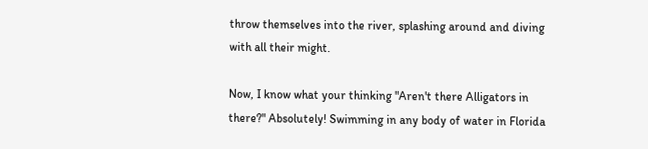throw themselves into the river, splashing around and diving with all their might.

Now, I know what your thinking "Aren't there Alligators in there?" Absolutely! Swimming in any body of water in Florida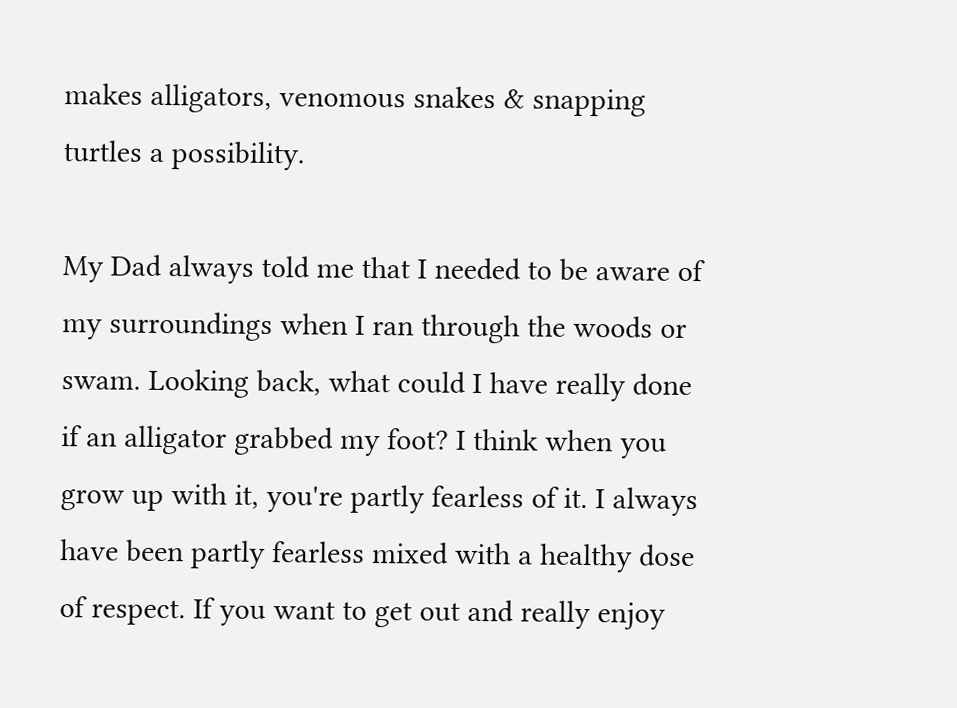makes alligators, venomous snakes & snapping turtles a possibility.

My Dad always told me that I needed to be aware of my surroundings when I ran through the woods or swam. Looking back, what could I have really done if an alligator grabbed my foot? I think when you grow up with it, you're partly fearless of it. I always have been partly fearless mixed with a healthy dose of respect. If you want to get out and really enjoy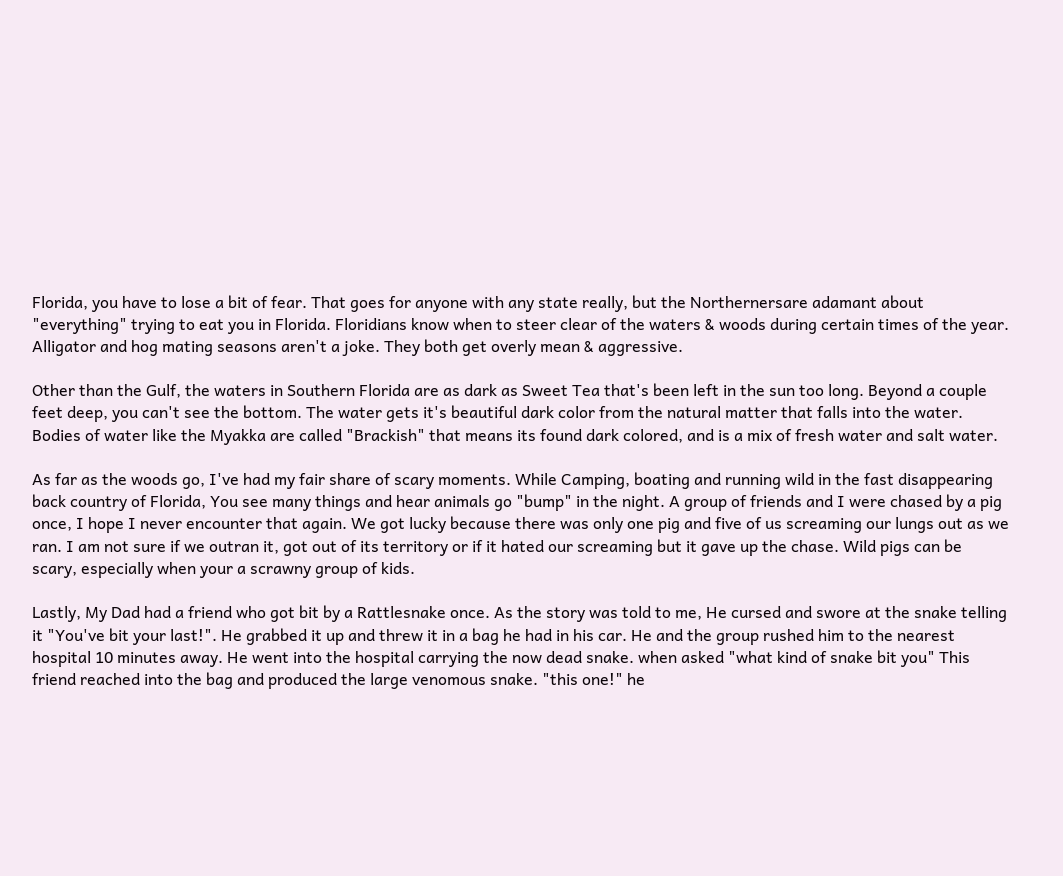Florida, you have to lose a bit of fear. That goes for anyone with any state really, but the Northernersare adamant about "everything" trying to eat you in Florida. Floridians know when to steer clear of the waters & woods during certain times of the year. Alligator and hog mating seasons aren't a joke. They both get overly mean & aggressive.

Other than the Gulf, the waters in Southern Florida are as dark as Sweet Tea that's been left in the sun too long. Beyond a couple feet deep, you can't see the bottom. The water gets it's beautiful dark color from the natural matter that falls into the water. Bodies of water like the Myakka are called "Brackish" that means its found dark colored, and is a mix of fresh water and salt water.

As far as the woods go, I've had my fair share of scary moments. While Camping, boating and running wild in the fast disappearing back country of Florida, You see many things and hear animals go "bump" in the night. A group of friends and I were chased by a pig once, I hope I never encounter that again. We got lucky because there was only one pig and five of us screaming our lungs out as we ran. I am not sure if we outran it, got out of its territory or if it hated our screaming but it gave up the chase. Wild pigs can be scary, especially when your a scrawny group of kids.

Lastly, My Dad had a friend who got bit by a Rattlesnake once. As the story was told to me, He cursed and swore at the snake telling it "You've bit your last!". He grabbed it up and threw it in a bag he had in his car. He and the group rushed him to the nearest hospital 10 minutes away. He went into the hospital carrying the now dead snake. when asked "what kind of snake bit you" This friend reached into the bag and produced the large venomous snake. "this one!" he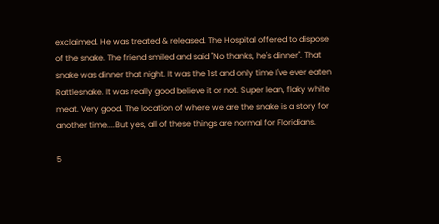exclaimed. He was treated & released. The Hospital offered to dispose of the snake. The friend smiled and said "No thanks, he's dinner". That snake was dinner that night. It was the 1st and only time I've ever eaten Rattlesnake. It was really good believe it or not. Super lean, flaky white meat. Very good. The location of where we are the snake is a story for another time....But yes, all of these things are normal for Floridians.

5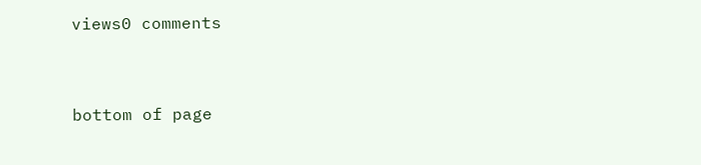views0 comments


bottom of page